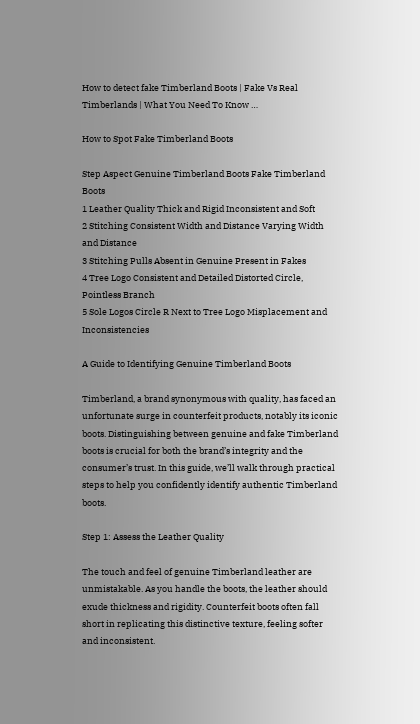How to detect fake Timberland Boots | Fake Vs Real Timberlands | What You Need To Know …

How to Spot Fake Timberland Boots

Step Aspect Genuine Timberland Boots Fake Timberland Boots
1 Leather Quality Thick and Rigid Inconsistent and Soft
2 Stitching Consistent Width and Distance Varying Width and Distance
3 Stitching Pulls Absent in Genuine Present in Fakes
4 Tree Logo Consistent and Detailed Distorted Circle, Pointless Branch
5 Sole Logos Circle R Next to Tree Logo Misplacement and Inconsistencies

A Guide to Identifying Genuine Timberland Boots

Timberland, a brand synonymous with quality, has faced an unfortunate surge in counterfeit products, notably its iconic boots. Distinguishing between genuine and fake Timberland boots is crucial for both the brand’s integrity and the consumer’s trust. In this guide, we’ll walk through practical steps to help you confidently identify authentic Timberland boots.

Step 1: Assess the Leather Quality

The touch and feel of genuine Timberland leather are unmistakable. As you handle the boots, the leather should exude thickness and rigidity. Counterfeit boots often fall short in replicating this distinctive texture, feeling softer and inconsistent.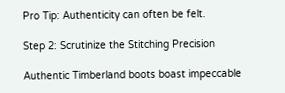Pro Tip: Authenticity can often be felt.

Step 2: Scrutinize the Stitching Precision

Authentic Timberland boots boast impeccable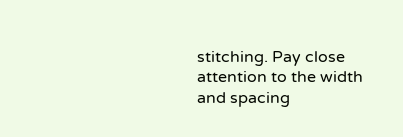stitching. Pay close attention to the width and spacing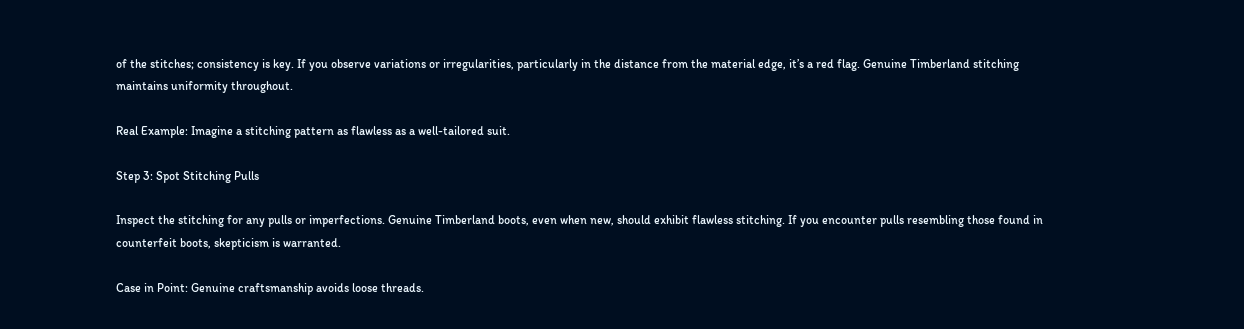of the stitches; consistency is key. If you observe variations or irregularities, particularly in the distance from the material edge, it’s a red flag. Genuine Timberland stitching maintains uniformity throughout.

Real Example: Imagine a stitching pattern as flawless as a well-tailored suit.

Step 3: Spot Stitching Pulls

Inspect the stitching for any pulls or imperfections. Genuine Timberland boots, even when new, should exhibit flawless stitching. If you encounter pulls resembling those found in counterfeit boots, skepticism is warranted.

Case in Point: Genuine craftsmanship avoids loose threads.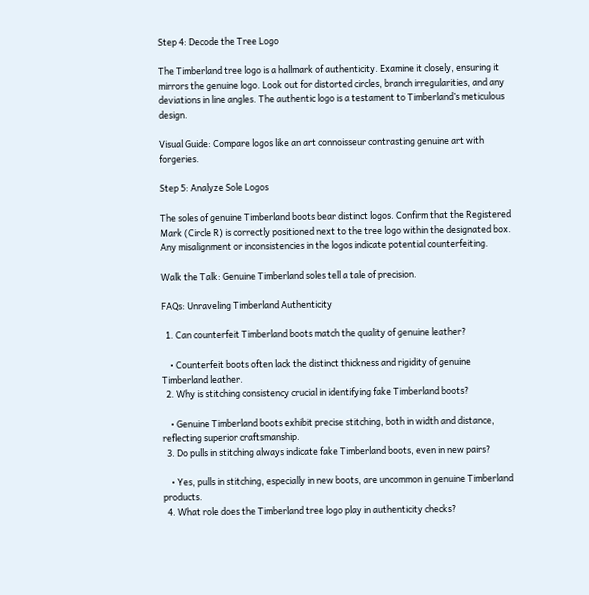Step 4: Decode the Tree Logo

The Timberland tree logo is a hallmark of authenticity. Examine it closely, ensuring it mirrors the genuine logo. Look out for distorted circles, branch irregularities, and any deviations in line angles. The authentic logo is a testament to Timberland’s meticulous design.

Visual Guide: Compare logos like an art connoisseur contrasting genuine art with forgeries.

Step 5: Analyze Sole Logos

The soles of genuine Timberland boots bear distinct logos. Confirm that the Registered Mark (Circle R) is correctly positioned next to the tree logo within the designated box. Any misalignment or inconsistencies in the logos indicate potential counterfeiting.

Walk the Talk: Genuine Timberland soles tell a tale of precision.

FAQs: Unraveling Timberland Authenticity

  1. Can counterfeit Timberland boots match the quality of genuine leather?

    • Counterfeit boots often lack the distinct thickness and rigidity of genuine Timberland leather.
  2. Why is stitching consistency crucial in identifying fake Timberland boots?

    • Genuine Timberland boots exhibit precise stitching, both in width and distance, reflecting superior craftsmanship.
  3. Do pulls in stitching always indicate fake Timberland boots, even in new pairs?

    • Yes, pulls in stitching, especially in new boots, are uncommon in genuine Timberland products.
  4. What role does the Timberland tree logo play in authenticity checks?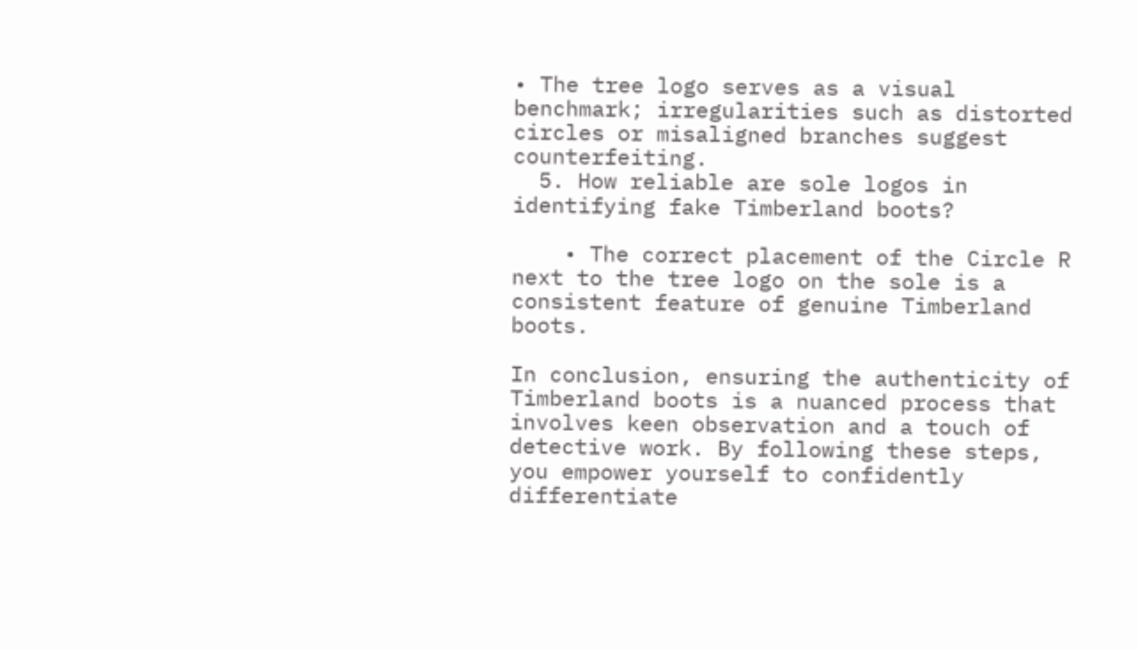• The tree logo serves as a visual benchmark; irregularities such as distorted circles or misaligned branches suggest counterfeiting.
  5. How reliable are sole logos in identifying fake Timberland boots?

    • The correct placement of the Circle R next to the tree logo on the sole is a consistent feature of genuine Timberland boots.

In conclusion, ensuring the authenticity of Timberland boots is a nuanced process that involves keen observation and a touch of detective work. By following these steps, you empower yourself to confidently differentiate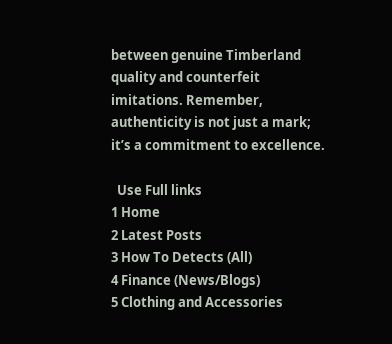between genuine Timberland quality and counterfeit imitations. Remember, authenticity is not just a mark; it’s a commitment to excellence.

  Use Full links
1 Home
2 Latest Posts
3 How To Detects (All)
4 Finance (News/Blogs)
5 Clothing and Accessories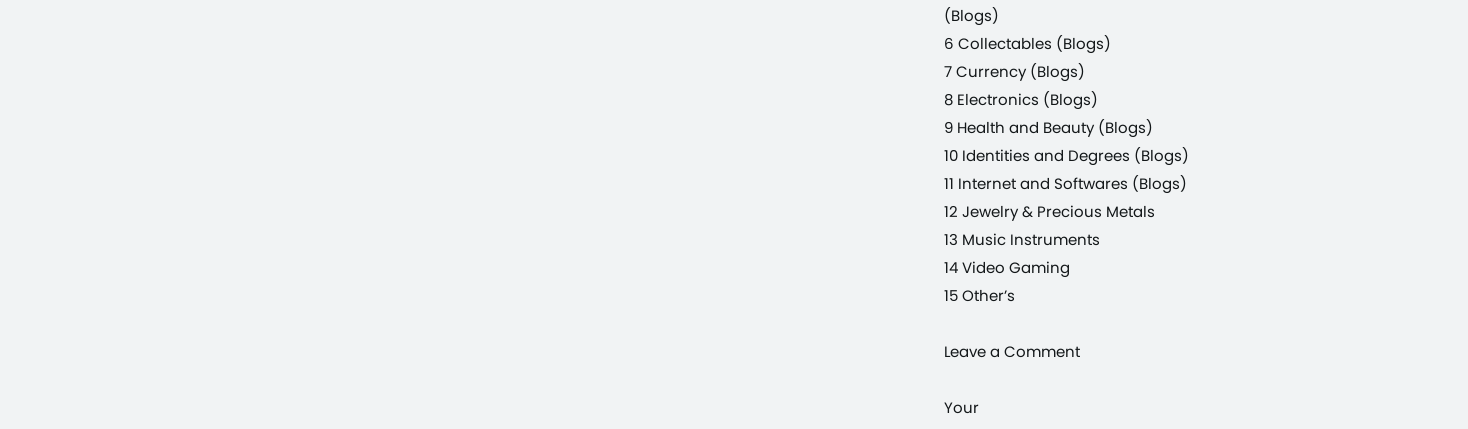(Blogs)
6 Collectables (Blogs)
7 Currency (Blogs)
8 Electronics (Blogs)
9 Health and Beauty (Blogs)
10 Identities and Degrees (Blogs)
11 Internet and Softwares (Blogs)
12 Jewelry & Precious Metals
13 Music Instruments
14 Video Gaming
15 Other’s

Leave a Comment

Your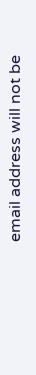email address will not be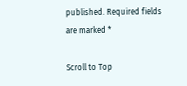published. Required fields are marked *

Scroll to Top